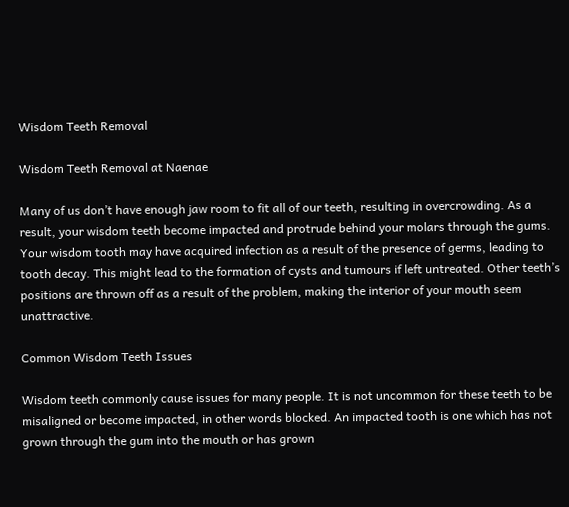Wisdom Teeth Removal

Wisdom Teeth Removal at Naenae

Many of us don’t have enough jaw room to fit all of our teeth, resulting in overcrowding. As a result, your wisdom teeth become impacted and protrude behind your molars through the gums. Your wisdom tooth may have acquired infection as a result of the presence of germs, leading to tooth decay. This might lead to the formation of cysts and tumours if left untreated. Other teeth’s positions are thrown off as a result of the problem, making the interior of your mouth seem unattractive.

Common Wisdom Teeth Issues

Wisdom teeth commonly cause issues for many people. It is not uncommon for these teeth to be misaligned or become impacted, in other words blocked. An impacted tooth is one which has not grown through the gum into the mouth or has grown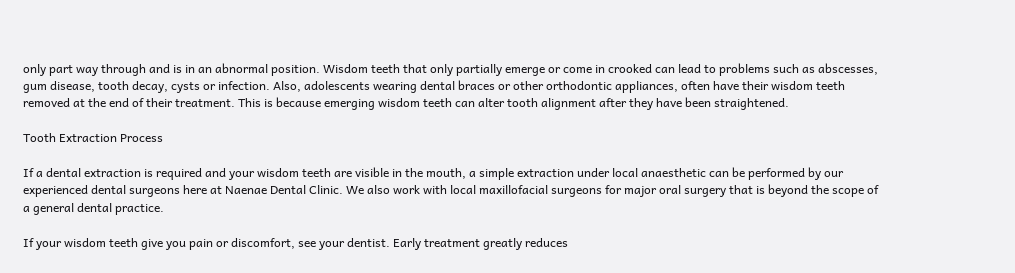only part way through and is in an abnormal position. Wisdom teeth that only partially emerge or come in crooked can lead to problems such as abscesses, gum disease, tooth decay, cysts or infection. Also, adolescents wearing dental braces or other orthodontic appliances, often have their wisdom teeth removed at the end of their treatment. This is because emerging wisdom teeth can alter tooth alignment after they have been straightened.

Tooth Extraction Process

If a dental extraction is required and your wisdom teeth are visible in the mouth, a simple extraction under local anaesthetic can be performed by our experienced dental surgeons here at Naenae Dental Clinic. We also work with local maxillofacial surgeons for major oral surgery that is beyond the scope of a general dental practice.

If your wisdom teeth give you pain or discomfort, see your dentist. Early treatment greatly reduces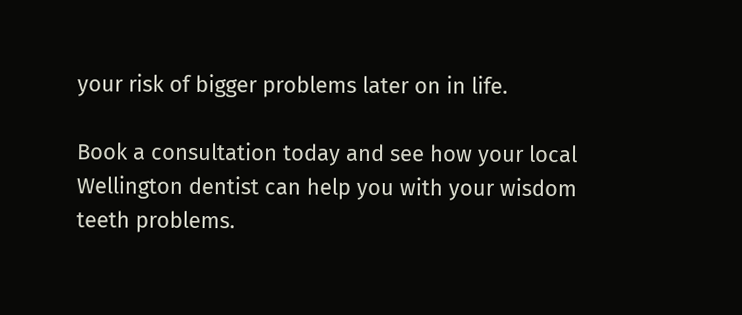your risk of bigger problems later on in life.

Book a consultation today and see how your local Wellington dentist can help you with your wisdom teeth problems.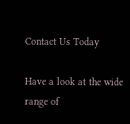Contact Us Today

Have a look at the wide range of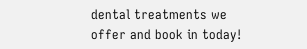dental treatments we offer and book in today!